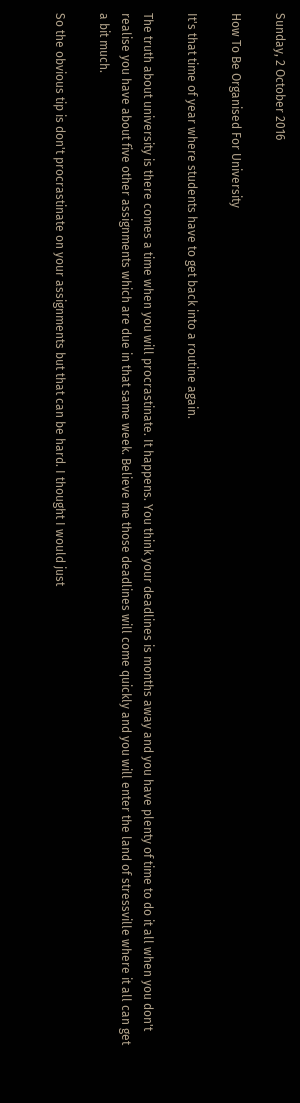Sunday, 2 October 2016

How To Be Organised For University

It's that time of year where students have to get back into a routine again.

The truth about university is there comes a time when you will procrastinate. It happens. You think your deadlines is months away and you have plenty of time to do it all when you don't realise you have about five other assignments which are due in that same week. Believe me those deadlines will come quickly and you will enter the land of stressville where it all can get a bit much.

So the obvious tip is don't procrastinate on your assignments but that can be hard. I thought I would just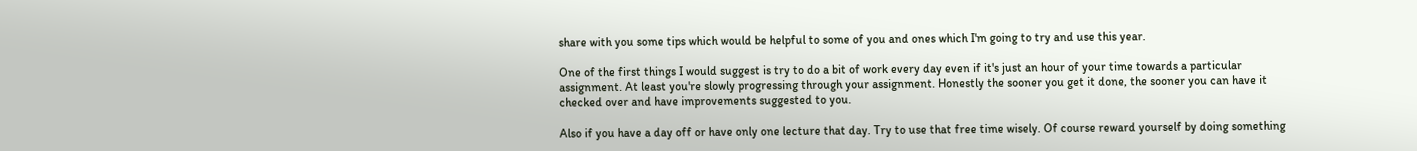share with you some tips which would be helpful to some of you and ones which I'm going to try and use this year.

One of the first things I would suggest is try to do a bit of work every day even if it's just an hour of your time towards a particular assignment. At least you're slowly progressing through your assignment. Honestly the sooner you get it done, the sooner you can have it checked over and have improvements suggested to you.

Also if you have a day off or have only one lecture that day. Try to use that free time wisely. Of course reward yourself by doing something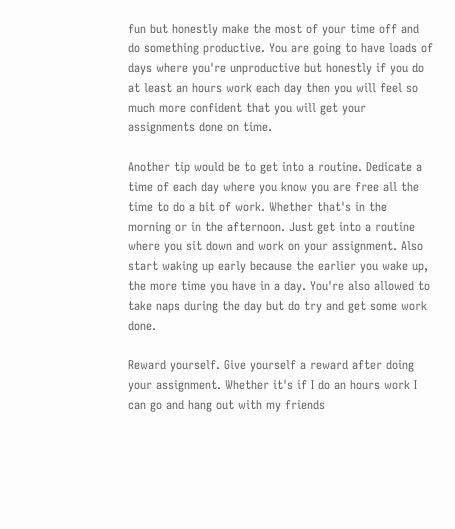fun but honestly make the most of your time off and do something productive. You are going to have loads of days where you're unproductive but honestly if you do at least an hours work each day then you will feel so much more confident that you will get your assignments done on time.

Another tip would be to get into a routine. Dedicate a time of each day where you know you are free all the time to do a bit of work. Whether that's in the morning or in the afternoon. Just get into a routine where you sit down and work on your assignment. Also start waking up early because the earlier you wake up, the more time you have in a day. You're also allowed to take naps during the day but do try and get some work done.

Reward yourself. Give yourself a reward after doing your assignment. Whether it's if I do an hours work I can go and hang out with my friends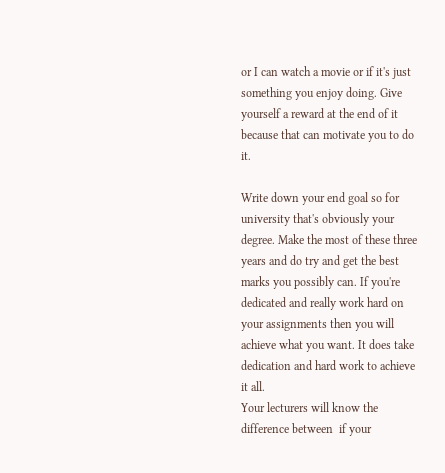or I can watch a movie or if it's just something you enjoy doing. Give yourself a reward at the end of it because that can motivate you to do it.

Write down your end goal so for university that's obviously your degree. Make the most of these three years and do try and get the best marks you possibly can. If you're dedicated and really work hard on your assignments then you will achieve what you want. It does take dedication and hard work to achieve it all.
Your lecturers will know the difference between  if your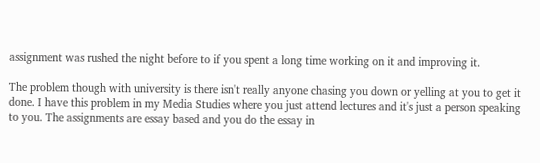assignment was rushed the night before to if you spent a long time working on it and improving it.

The problem though with university is there isn't really anyone chasing you down or yelling at you to get it done. I have this problem in my Media Studies where you just attend lectures and it's just a person speaking to you. The assignments are essay based and you do the essay in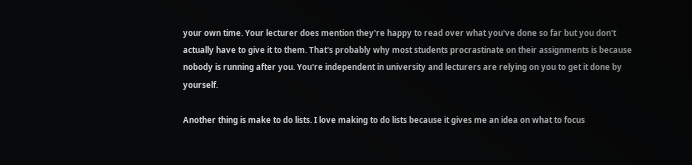your own time. Your lecturer does mention they're happy to read over what you've done so far but you don't actually have to give it to them. That's probably why most students procrastinate on their assignments is because nobody is running after you. You're independent in university and lecturers are relying on you to get it done by yourself.

Another thing is make to do lists. I love making to do lists because it gives me an idea on what to focus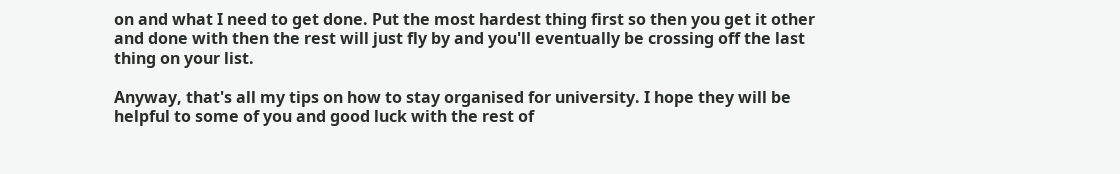on and what I need to get done. Put the most hardest thing first so then you get it other and done with then the rest will just fly by and you'll eventually be crossing off the last thing on your list.

Anyway, that's all my tips on how to stay organised for university. I hope they will be helpful to some of you and good luck with the rest of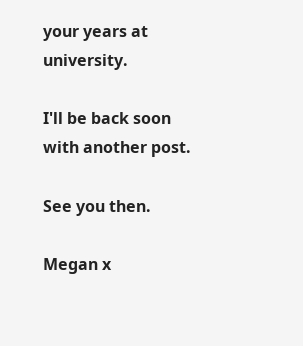your years at university.

I'll be back soon with another post.

See you then.

Megan x